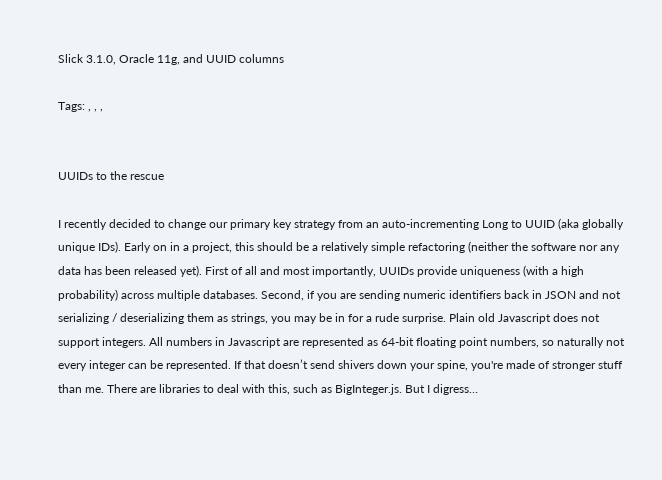Slick 3.1.0, Oracle 11g, and UUID columns

Tags: , , ,


UUIDs to the rescue

I recently decided to change our primary key strategy from an auto-incrementing Long to UUID (aka globally unique IDs). Early on in a project, this should be a relatively simple refactoring (neither the software nor any data has been released yet). First of all and most importantly, UUIDs provide uniqueness (with a high probability) across multiple databases. Second, if you are sending numeric identifiers back in JSON and not serializing / deserializing them as strings, you may be in for a rude surprise. Plain old Javascript does not support integers. All numbers in Javascript are represented as 64-bit floating point numbers, so naturally not every integer can be represented. If that doesn’t send shivers down your spine, you're made of stronger stuff than me. There are libraries to deal with this, such as BigInteger.js. But I digress…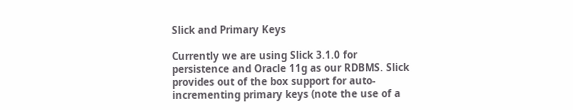Slick and Primary Keys

Currently we are using Slick 3.1.0 for persistence and Oracle 11g as our RDBMS. Slick provides out of the box support for auto-incrementing primary keys (note the use of a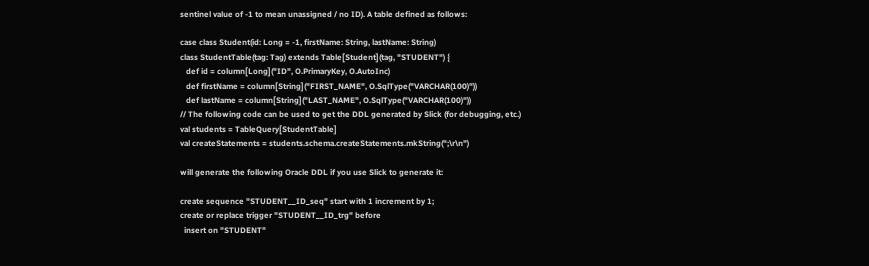sentinel value of -1 to mean unassigned / no ID). A table defined as follows:

case class Student(id: Long = -1, firstName: String, lastName: String)
class StudentTable(tag: Tag) extends Table[Student](tag, "STUDENT") {
   def id = column[Long]("ID", O.PrimaryKey, O.AutoInc)
   def firstName = column[String]("FIRST_NAME", O.SqlType("VARCHAR(100)"))
   def lastName = column[String]("LAST_NAME", O.SqlType("VARCHAR(100)"))
// The following code can be used to get the DDL generated by Slick (for debugging, etc.)
val students = TableQuery[StudentTable]
val createStatements = students.schema.createStatements.mkString(";\r\n")

will generate the following Oracle DDL if you use Slick to generate it:

create sequence "STUDENT__ID_seq" start with 1 increment by 1;
create or replace trigger "STUDENT__ID_trg" before
  insert on "STUDENT"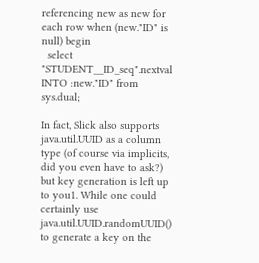referencing new as new for each row when (new."ID" is null) begin
  select "STUDENT__ID_seq".nextval INTO :new."ID" from sys.dual;

In fact, Slick also supports java.util.UUID as a column type (of course via implicits, did you even have to ask?) but key generation is left up to you1. While one could certainly use java.util.UUID.randomUUID() to generate a key on the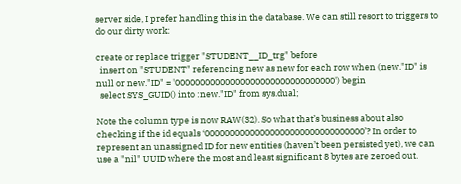server side, I prefer handling this in the database. We can still resort to triggers to do our dirty work:

create or replace trigger "STUDENT__ID_trg" before
  insert on "STUDENT" referencing new as new for each row when (new."ID" is null or new."ID" = '00000000000000000000000000000000') begin
  select SYS_GUID() into :new."ID" from sys.dual;

Note the column type is now RAW(32). So what that’s business about also checking if the id equals ‘00000000000000000000000000000000’? In order to represent an unassigned ID for new entities (haven’t been persisted yet), we can use a "nil" UUID where the most and least significant 8 bytes are zeroed out.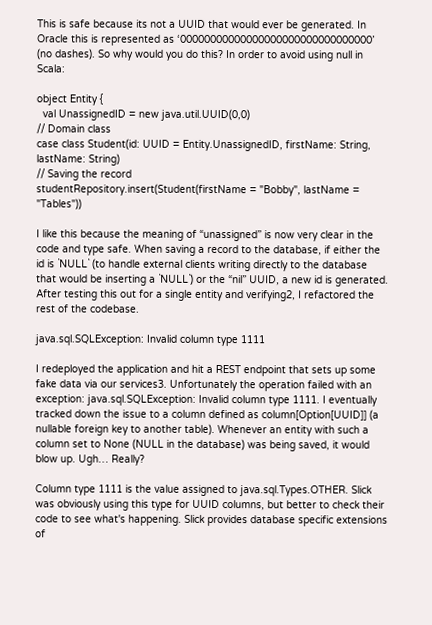This is safe because its not a UUID that would ever be generated. In Oracle this is represented as ‘00000000000000000000000000000000’ (no dashes). So why would you do this? In order to avoid using null in Scala:

object Entity {
  val UnassignedID = new java.util.UUID(0,0)
// Domain class
case class Student(id: UUID = Entity.UnassignedID, firstName: String, lastName: String)
// Saving the record
studentRepository.insert(Student(firstName = "Bobby", lastName = "Tables"))

I like this because the meaning of “unassigned” is now very clear in the code and type safe. When saving a record to the database, if either the id is `NULL` (to handle external clients writing directly to the database that would be inserting a `NULL`) or the “nil” UUID, a new id is generated. After testing this out for a single entity and verifying2, I refactored the rest of the codebase.

java.sql.SQLException: Invalid column type 1111

I redeployed the application and hit a REST endpoint that sets up some fake data via our services3. Unfortunately the operation failed with an exception: java.sql.SQLException: Invalid column type 1111. I eventually tracked down the issue to a column defined as column[Option[UUID]] (a nullable foreign key to another table). Whenever an entity with such a column set to None (NULL in the database) was being saved, it would blow up. Ugh… Really?

Column type 1111 is the value assigned to java.sql.Types.OTHER. Slick was obviously using this type for UUID columns, but better to check their code to see what's happening. Slick provides database specific extensions of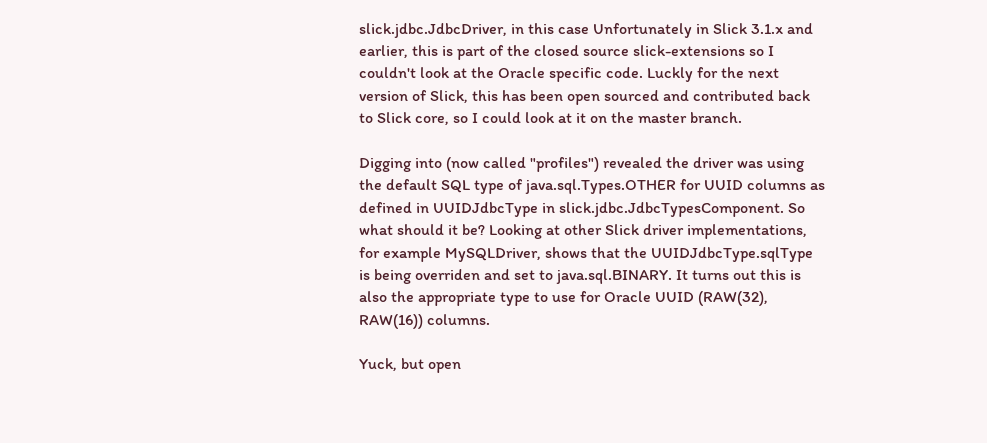slick.jdbc.JdbcDriver, in this case Unfortunately in Slick 3.1.x and earlier, this is part of the closed source slick-extensions so I couldn't look at the Oracle specific code. Luckly for the next version of Slick, this has been open sourced and contributed back to Slick core, so I could look at it on the master branch.

Digging into (now called "profiles") revealed the driver was using the default SQL type of java.sql.Types.OTHER for UUID columns as defined in UUIDJdbcType in slick.jdbc.JdbcTypesComponent. So what should it be? Looking at other Slick driver implementations, for example MySQLDriver, shows that the UUIDJdbcType.sqlType is being overriden and set to java.sql.BINARY. It turns out this is also the appropriate type to use for Oracle UUID (RAW(32), RAW(16)) columns.

Yuck, but open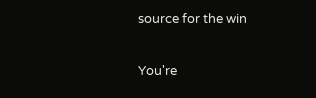source for the win

You're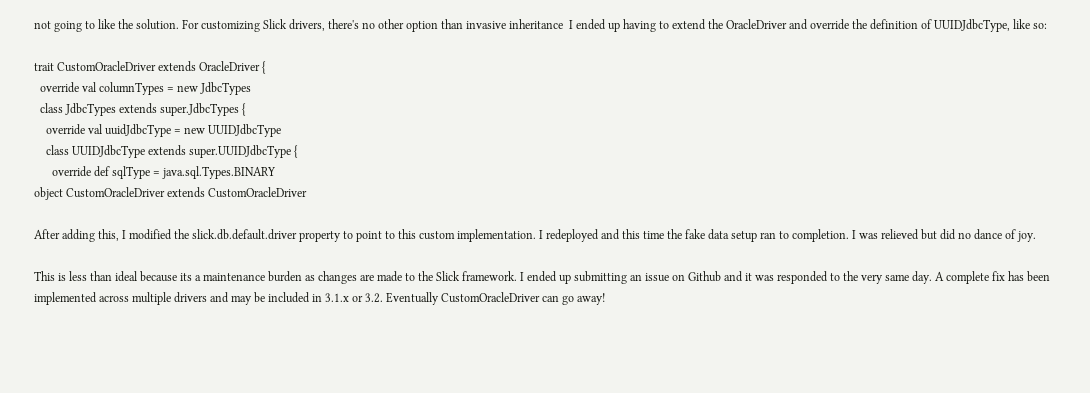not going to like the solution. For customizing Slick drivers, there's no other option than invasive inheritance  I ended up having to extend the OracleDriver and override the definition of UUIDJdbcType, like so:

trait CustomOracleDriver extends OracleDriver {
  override val columnTypes = new JdbcTypes
  class JdbcTypes extends super.JdbcTypes {
    override val uuidJdbcType = new UUIDJdbcType
    class UUIDJdbcType extends super.UUIDJdbcType {
      override def sqlType = java.sql.Types.BINARY
object CustomOracleDriver extends CustomOracleDriver

After adding this, I modified the slick.db.default.driver property to point to this custom implementation. I redeployed and this time the fake data setup ran to completion. I was relieved but did no dance of joy.

This is less than ideal because its a maintenance burden as changes are made to the Slick framework. I ended up submitting an issue on Github and it was responded to the very same day. A complete fix has been implemented across multiple drivers and may be included in 3.1.x or 3.2. Eventually CustomOracleDriver can go away!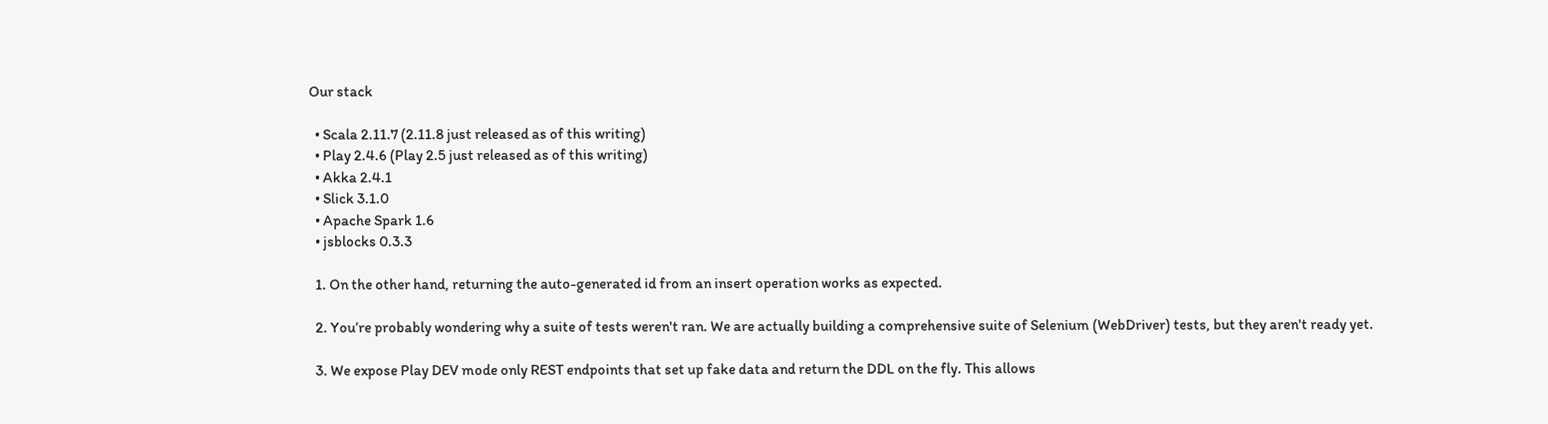Our stack

  • Scala 2.11.7 (2.11.8 just released as of this writing)
  • Play 2.4.6 (Play 2.5 just released as of this writing)
  • Akka 2.4.1
  • Slick 3.1.0
  • Apache Spark 1.6
  • jsblocks 0.3.3

  1. On the other hand, returning the auto-generated id from an insert operation works as expected.

  2. You’re probably wondering why a suite of tests weren't ran. We are actually building a comprehensive suite of Selenium (WebDriver) tests, but they aren't ready yet.

  3. We expose Play DEV mode only REST endpoints that set up fake data and return the DDL on the fly. This allows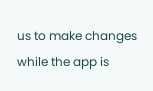us to make changes while the app is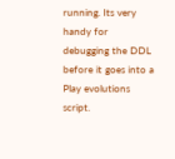running. Its very handy for debugging the DDL before it goes into a Play evolutions script.